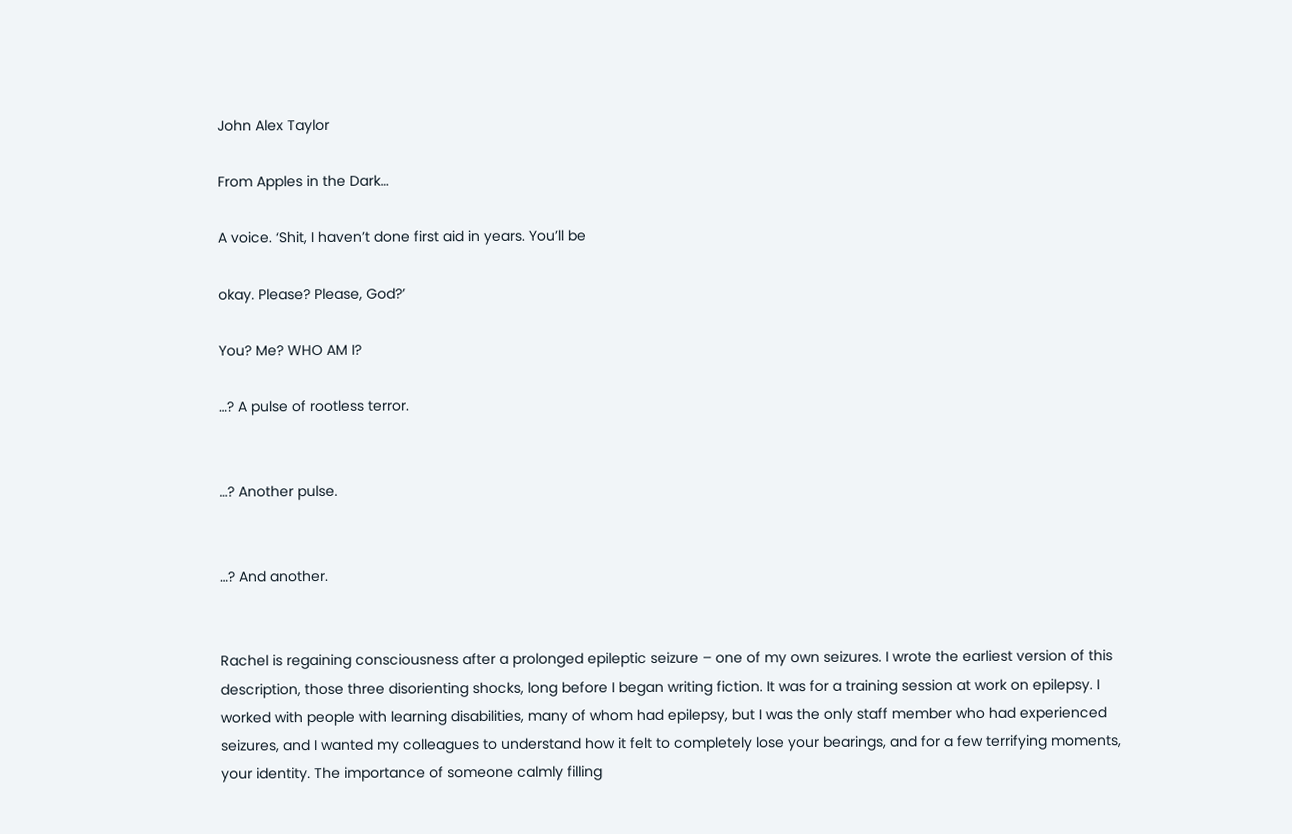John Alex Taylor

From Apples in the Dark…

A voice. ‘Shit, I haven’t done first aid in years. You’ll be

okay. Please? Please, God?’

You? Me? WHO AM I?

…? A pulse of rootless terror.


…? Another pulse.


…? And another.


Rachel is regaining consciousness after a prolonged epileptic seizure – one of my own seizures. I wrote the earliest version of this description, those three disorienting shocks, long before I began writing fiction. It was for a training session at work on epilepsy. I worked with people with learning disabilities, many of whom had epilepsy, but I was the only staff member who had experienced seizures, and I wanted my colleagues to understand how it felt to completely lose your bearings, and for a few terrifying moments, your identity. The importance of someone calmly filling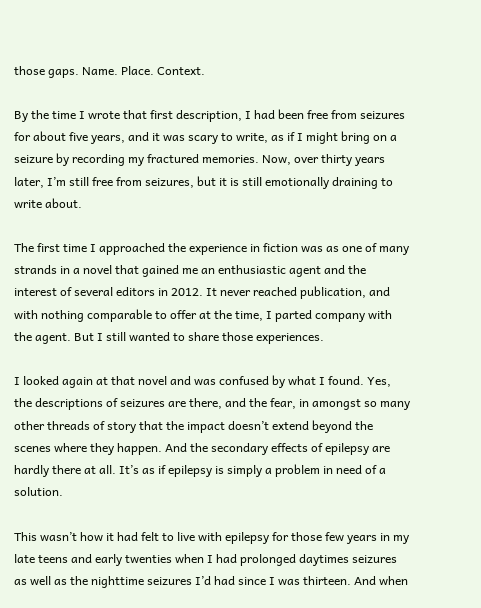those gaps. Name. Place. Context.

By the time I wrote that first description, I had been free from seizures for about five years, and it was scary to write, as if I might bring on a seizure by recording my fractured memories. Now, over thirty years later, I’m still free from seizures, but it is still emotionally draining to write about.

The first time I approached the experience in fiction was as one of many strands in a novel that gained me an enthusiastic agent and the interest of several editors in 2012. It never reached publication, and with nothing comparable to offer at the time, I parted company with the agent. But I still wanted to share those experiences.

I looked again at that novel and was confused by what I found. Yes, the descriptions of seizures are there, and the fear, in amongst so many other threads of story that the impact doesn’t extend beyond the scenes where they happen. And the secondary effects of epilepsy are hardly there at all. It’s as if epilepsy is simply a problem in need of a solution.

This wasn’t how it had felt to live with epilepsy for those few years in my late teens and early twenties when I had prolonged daytimes seizures as well as the nighttime seizures I’d had since I was thirteen. And when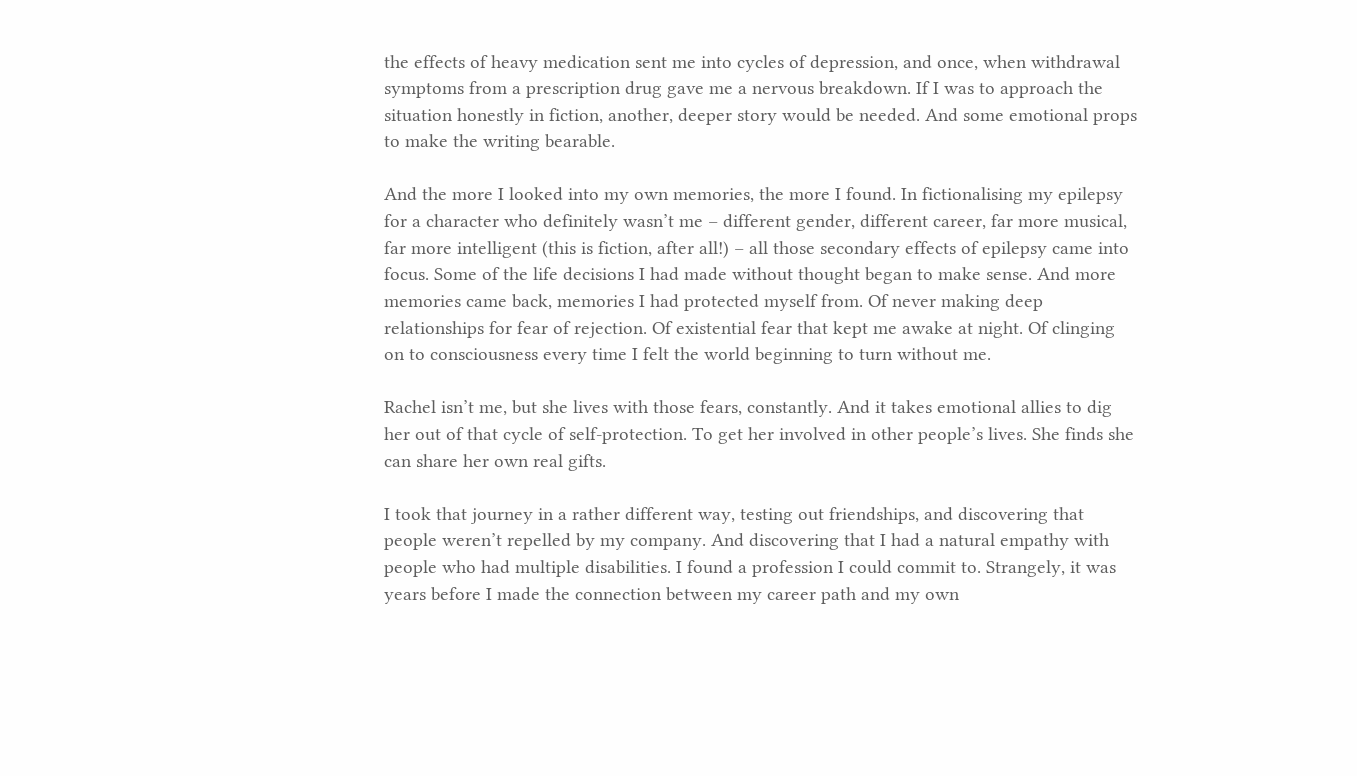the effects of heavy medication sent me into cycles of depression, and once, when withdrawal symptoms from a prescription drug gave me a nervous breakdown. If I was to approach the situation honestly in fiction, another, deeper story would be needed. And some emotional props to make the writing bearable.

And the more I looked into my own memories, the more I found. In fictionalising my epilepsy for a character who definitely wasn’t me – different gender, different career, far more musical, far more intelligent (this is fiction, after all!) – all those secondary effects of epilepsy came into focus. Some of the life decisions I had made without thought began to make sense. And more memories came back, memories I had protected myself from. Of never making deep relationships for fear of rejection. Of existential fear that kept me awake at night. Of clinging on to consciousness every time I felt the world beginning to turn without me.

Rachel isn’t me, but she lives with those fears, constantly. And it takes emotional allies to dig her out of that cycle of self-protection. To get her involved in other people’s lives. She finds she can share her own real gifts.

I took that journey in a rather different way, testing out friendships, and discovering that people weren’t repelled by my company. And discovering that I had a natural empathy with people who had multiple disabilities. I found a profession I could commit to. Strangely, it was years before I made the connection between my career path and my own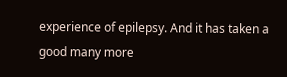experience of epilepsy. And it has taken a good many more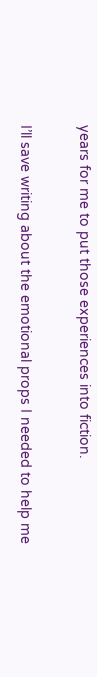years for me to put those experiences into fiction.

I’ll save writing about the emotional props I needed to help me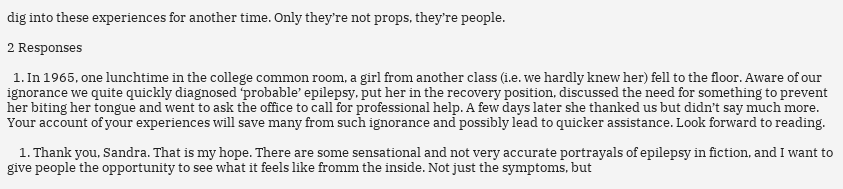dig into these experiences for another time. Only they’re not props, they’re people.

2 Responses

  1. In 1965, one lunchtime in the college common room, a girl from another class (i.e. we hardly knew her) fell to the floor. Aware of our ignorance we quite quickly diagnosed ‘probable’ epilepsy, put her in the recovery position, discussed the need for something to prevent her biting her tongue and went to ask the office to call for professional help. A few days later she thanked us but didn’t say much more. Your account of your experiences will save many from such ignorance and possibly lead to quicker assistance. Look forward to reading.

    1. Thank you, Sandra. That is my hope. There are some sensational and not very accurate portrayals of epilepsy in fiction, and I want to give people the opportunity to see what it feels like fromm the inside. Not just the symptoms, but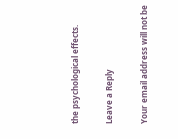the psychological effects.

Leave a Reply

Your email address will not be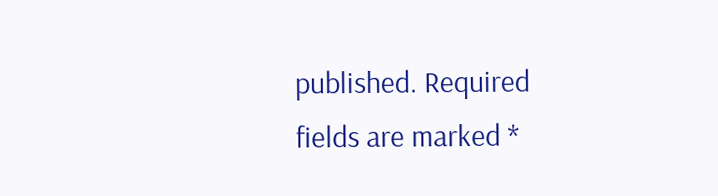published. Required fields are marked *